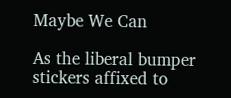Maybe We Can

As the liberal bumper stickers affixed to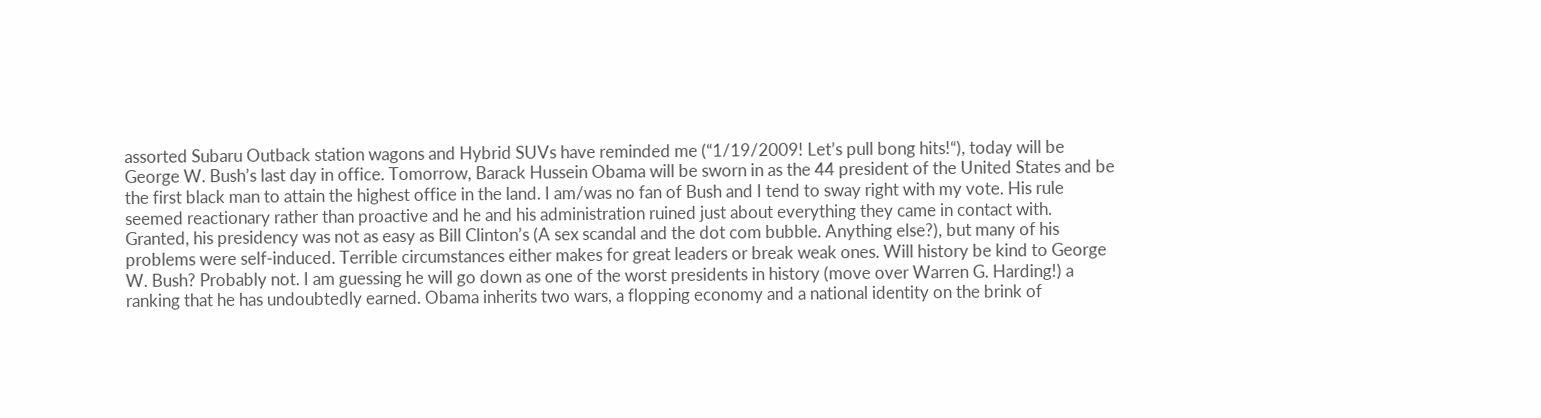assorted Subaru Outback station wagons and Hybrid SUVs have reminded me (“1/19/2009! Let’s pull bong hits!“), today will be George W. Bush’s last day in office. Tomorrow, Barack Hussein Obama will be sworn in as the 44 president of the United States and be the first black man to attain the highest office in the land. I am/was no fan of Bush and I tend to sway right with my vote. His rule seemed reactionary rather than proactive and he and his administration ruined just about everything they came in contact with. Granted, his presidency was not as easy as Bill Clinton’s (A sex scandal and the dot com bubble. Anything else?), but many of his problems were self-induced. Terrible circumstances either makes for great leaders or break weak ones. Will history be kind to George W. Bush? Probably not. I am guessing he will go down as one of the worst presidents in history (move over Warren G. Harding!) a ranking that he has undoubtedly earned. Obama inherits two wars, a flopping economy and a national identity on the brink of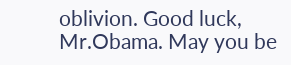oblivion. Good luck, Mr.Obama. May you be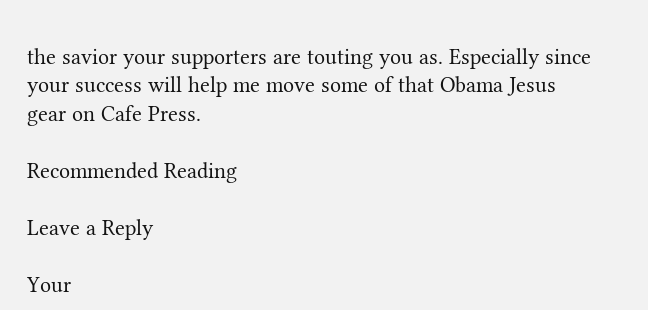the savior your supporters are touting you as. Especially since your success will help me move some of that Obama Jesus gear on Cafe Press.

Recommended Reading

Leave a Reply

Your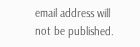email address will not be published.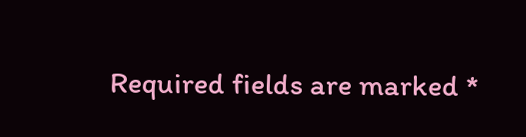Required fields are marked *